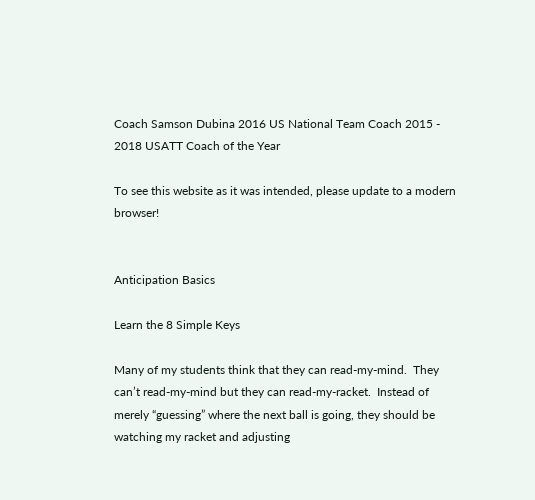Coach Samson Dubina 2016 US National Team Coach 2015 - 2018 USATT Coach of the Year

To see this website as it was intended, please update to a modern browser!


Anticipation Basics

Learn the 8 Simple Keys

Many of my students think that they can read-my-mind.  They can’t read-my-mind but they can read-my-racket.  Instead of merely “guessing” where the next ball is going, they should be watching my racket and adjusting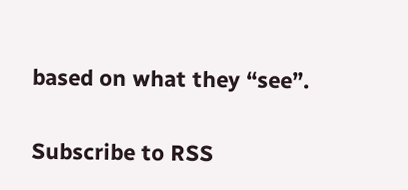based on what they “see”.

Subscribe to RSS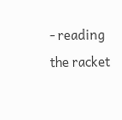- reading the racket